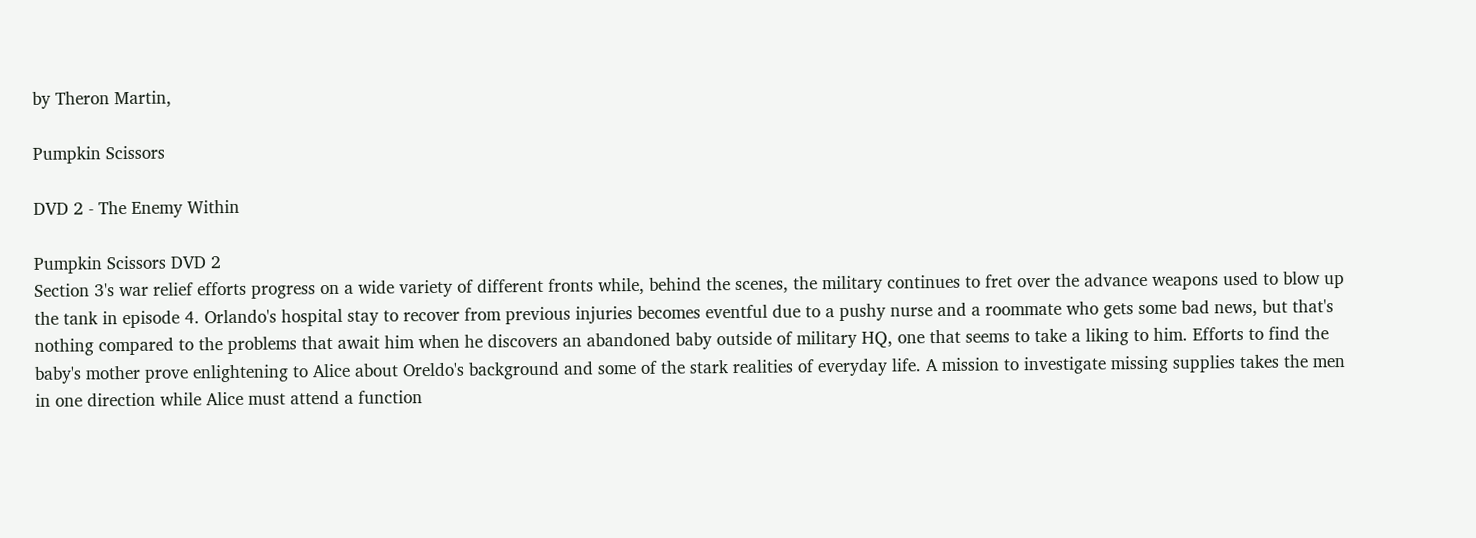by Theron Martin,

Pumpkin Scissors

DVD 2 - The Enemy Within

Pumpkin Scissors DVD 2
Section 3's war relief efforts progress on a wide variety of different fronts while, behind the scenes, the military continues to fret over the advance weapons used to blow up the tank in episode 4. Orlando's hospital stay to recover from previous injuries becomes eventful due to a pushy nurse and a roommate who gets some bad news, but that's nothing compared to the problems that await him when he discovers an abandoned baby outside of military HQ, one that seems to take a liking to him. Efforts to find the baby's mother prove enlightening to Alice about Oreldo's background and some of the stark realities of everyday life. A mission to investigate missing supplies takes the men in one direction while Alice must attend a function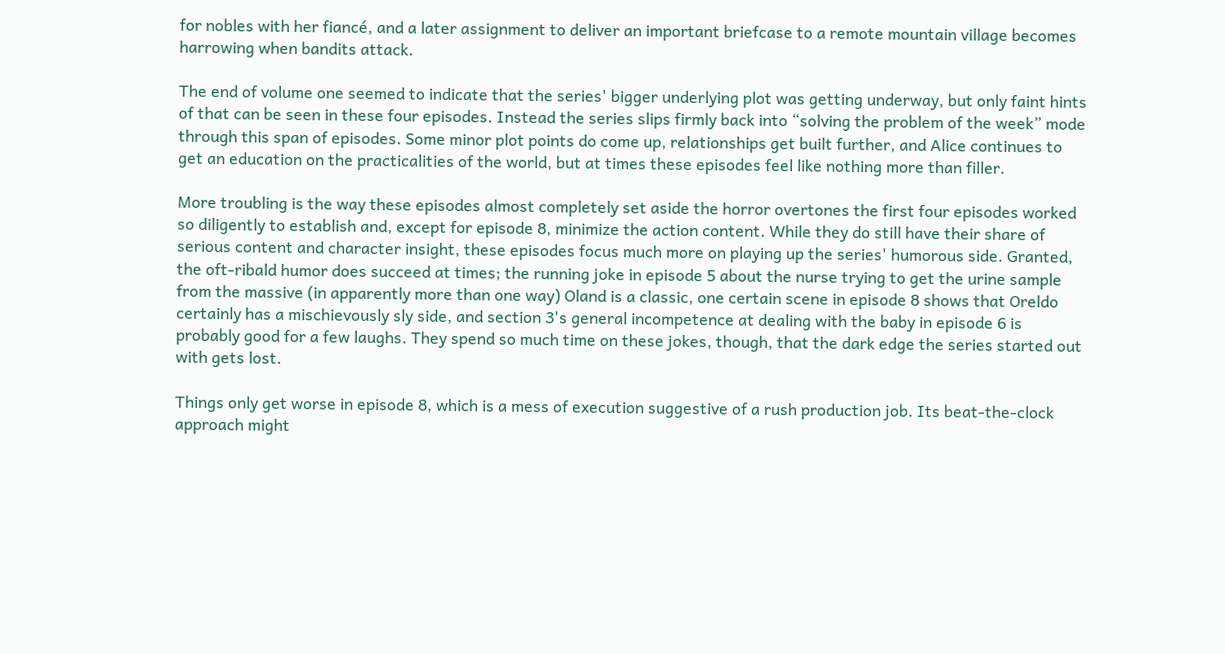for nobles with her fiancé, and a later assignment to deliver an important briefcase to a remote mountain village becomes harrowing when bandits attack.

The end of volume one seemed to indicate that the series' bigger underlying plot was getting underway, but only faint hints of that can be seen in these four episodes. Instead the series slips firmly back into “solving the problem of the week” mode through this span of episodes. Some minor plot points do come up, relationships get built further, and Alice continues to get an education on the practicalities of the world, but at times these episodes feel like nothing more than filler.

More troubling is the way these episodes almost completely set aside the horror overtones the first four episodes worked so diligently to establish and, except for episode 8, minimize the action content. While they do still have their share of serious content and character insight, these episodes focus much more on playing up the series' humorous side. Granted, the oft-ribald humor does succeed at times; the running joke in episode 5 about the nurse trying to get the urine sample from the massive (in apparently more than one way) Oland is a classic, one certain scene in episode 8 shows that Oreldo certainly has a mischievously sly side, and section 3's general incompetence at dealing with the baby in episode 6 is probably good for a few laughs. They spend so much time on these jokes, though, that the dark edge the series started out with gets lost.

Things only get worse in episode 8, which is a mess of execution suggestive of a rush production job. Its beat-the-clock approach might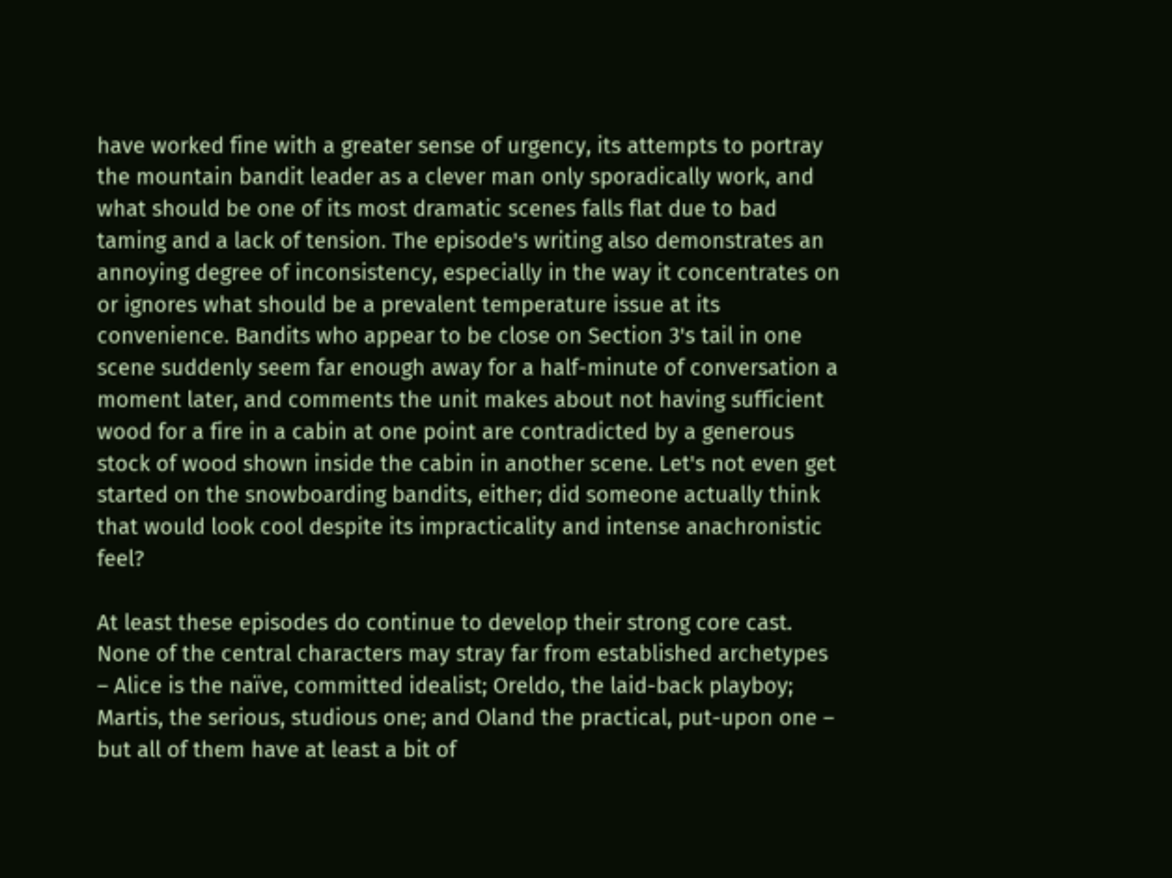have worked fine with a greater sense of urgency, its attempts to portray the mountain bandit leader as a clever man only sporadically work, and what should be one of its most dramatic scenes falls flat due to bad taming and a lack of tension. The episode's writing also demonstrates an annoying degree of inconsistency, especially in the way it concentrates on or ignores what should be a prevalent temperature issue at its convenience. Bandits who appear to be close on Section 3's tail in one scene suddenly seem far enough away for a half-minute of conversation a moment later, and comments the unit makes about not having sufficient wood for a fire in a cabin at one point are contradicted by a generous stock of wood shown inside the cabin in another scene. Let's not even get started on the snowboarding bandits, either; did someone actually think that would look cool despite its impracticality and intense anachronistic feel?

At least these episodes do continue to develop their strong core cast. None of the central characters may stray far from established archetypes – Alice is the naïve, committed idealist; Oreldo, the laid-back playboy; Martis, the serious, studious one; and Oland the practical, put-upon one – but all of them have at least a bit of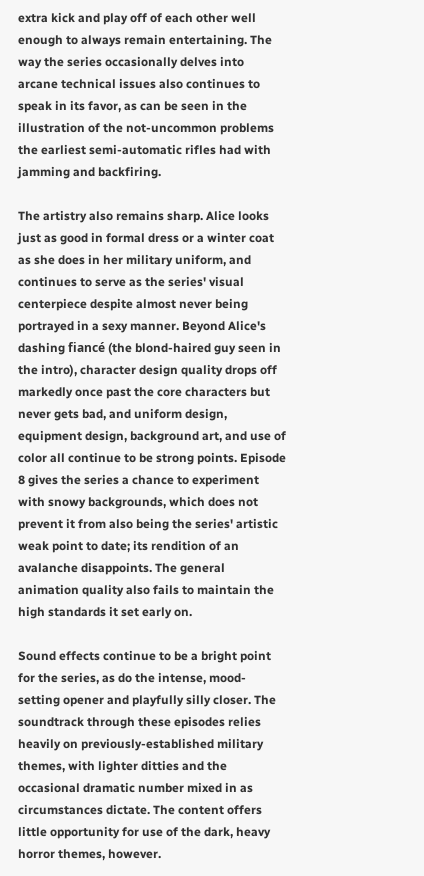extra kick and play off of each other well enough to always remain entertaining. The way the series occasionally delves into arcane technical issues also continues to speak in its favor, as can be seen in the illustration of the not-uncommon problems the earliest semi-automatic rifles had with jamming and backfiring.

The artistry also remains sharp. Alice looks just as good in formal dress or a winter coat as she does in her military uniform, and continues to serve as the series' visual centerpiece despite almost never being portrayed in a sexy manner. Beyond Alice's dashing fiancé (the blond-haired guy seen in the intro), character design quality drops off markedly once past the core characters but never gets bad, and uniform design, equipment design, background art, and use of color all continue to be strong points. Episode 8 gives the series a chance to experiment with snowy backgrounds, which does not prevent it from also being the series' artistic weak point to date; its rendition of an avalanche disappoints. The general animation quality also fails to maintain the high standards it set early on.

Sound effects continue to be a bright point for the series, as do the intense, mood-setting opener and playfully silly closer. The soundtrack through these episodes relies heavily on previously-established military themes, with lighter ditties and the occasional dramatic number mixed in as circumstances dictate. The content offers little opportunity for use of the dark, heavy horror themes, however.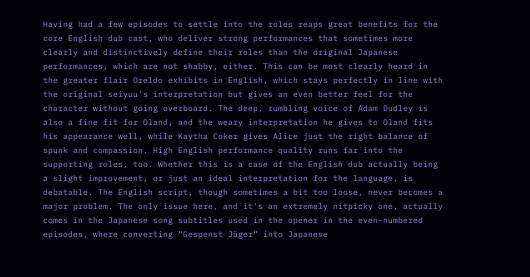Having had a few episodes to settle into the roles reaps great benefits for the core English dub cast, who deliver strong performances that sometimes more clearly and distinctively define their roles than the original Japanese performances, which are not shabby, either. This can be most clearly heard in the greater flair Oreldo exhibits in English, which stays perfectly in line with the original seiyuu's interpretation but gives an even better feel for the character without going overboard. The deep, rumbling voice of Adam Dudley is also a fine fit for Oland, and the weary interpretation he gives to Oland fits his appearance well, while Kaytha Coker gives Alice just the right balance of spunk and compassion. High English performance quality runs far into the supporting roles, too. Whether this is a case of the English dub actually being a slight improvement, or just an ideal interpretation for the language, is debatable. The English script, though sometimes a bit too loose, never becomes a major problem. The only issue here, and it's an extremely nitpicky one, actually comes in the Japanese song subtitles used in the opener in the even-numbered episodes, where converting “Gespenst Jäger” into Japanese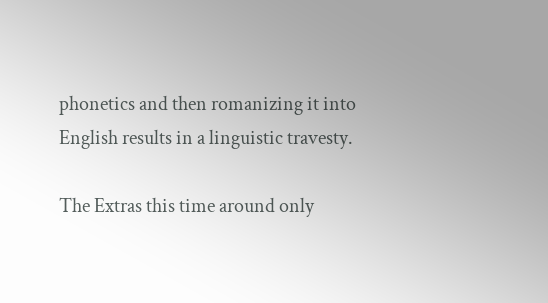phonetics and then romanizing it into English results in a linguistic travesty.

The Extras this time around only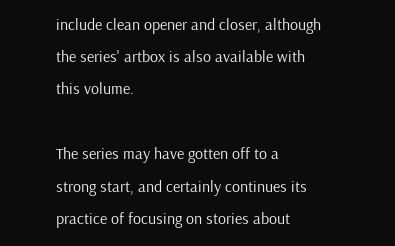include clean opener and closer, although the series' artbox is also available with this volume.

The series may have gotten off to a strong start, and certainly continues its practice of focusing on stories about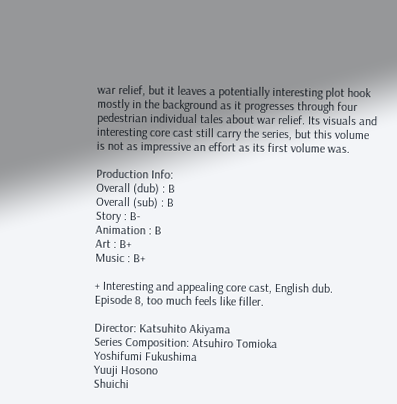war relief, but it leaves a potentially interesting plot hook mostly in the background as it progresses through four pedestrian individual tales about war relief. Its visuals and interesting core cast still carry the series, but this volume is not as impressive an effort as its first volume was.

Production Info:
Overall (dub) : B
Overall (sub) : B
Story : B-
Animation : B
Art : B+
Music : B+

+ Interesting and appealing core cast, English dub.
Episode 8, too much feels like filler.

Director: Katsuhito Akiyama
Series Composition: Atsuhiro Tomioka
Yoshifumi Fukushima
Yuuji Hosono
Shuichi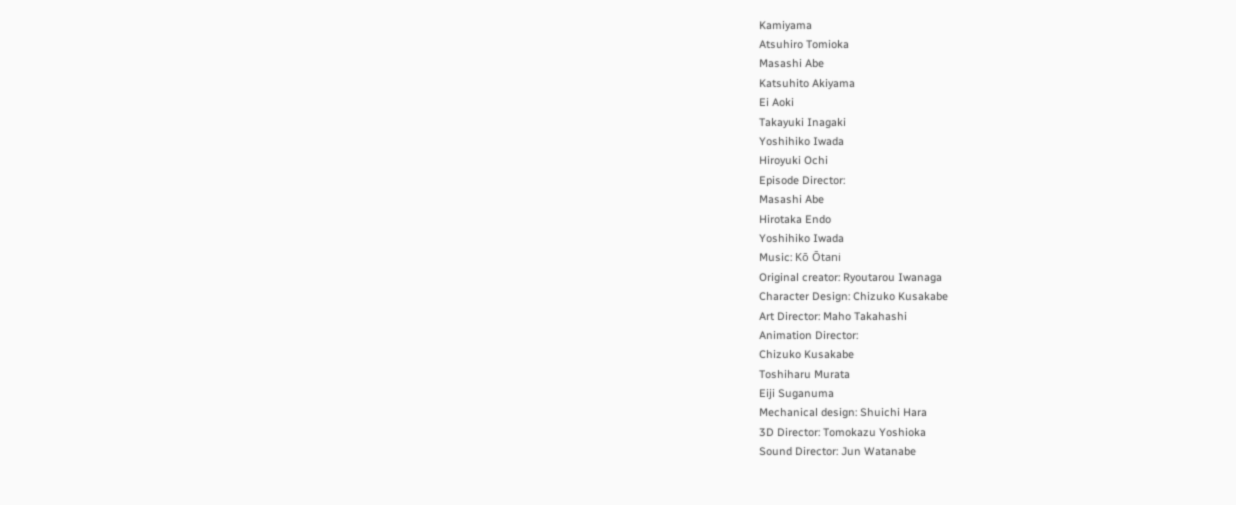Kamiyama
Atsuhiro Tomioka
Masashi Abe
Katsuhito Akiyama
Ei Aoki
Takayuki Inagaki
Yoshihiko Iwada
Hiroyuki Ochi
Episode Director:
Masashi Abe
Hirotaka Endo
Yoshihiko Iwada
Music: Kō Ōtani
Original creator: Ryoutarou Iwanaga
Character Design: Chizuko Kusakabe
Art Director: Maho Takahashi
Animation Director:
Chizuko Kusakabe
Toshiharu Murata
Eiji Suganuma
Mechanical design: Shuichi Hara
3D Director: Tomokazu Yoshioka
Sound Director: Jun Watanabe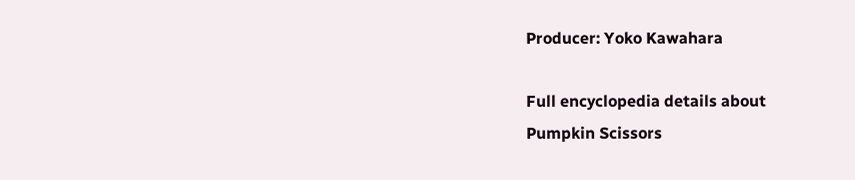Producer: Yoko Kawahara

Full encyclopedia details about
Pumpkin Scissors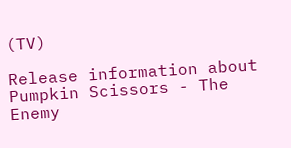(TV)

Release information about
Pumpkin Scissors - The Enemy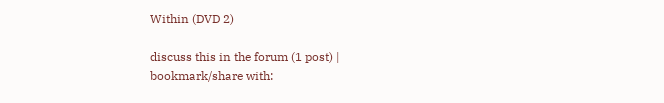Within (DVD 2)

discuss this in the forum (1 post) |
bookmark/share with: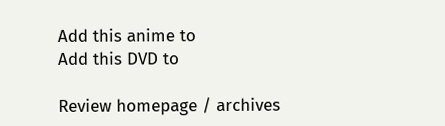Add this anime to
Add this DVD to

Review homepage / archives